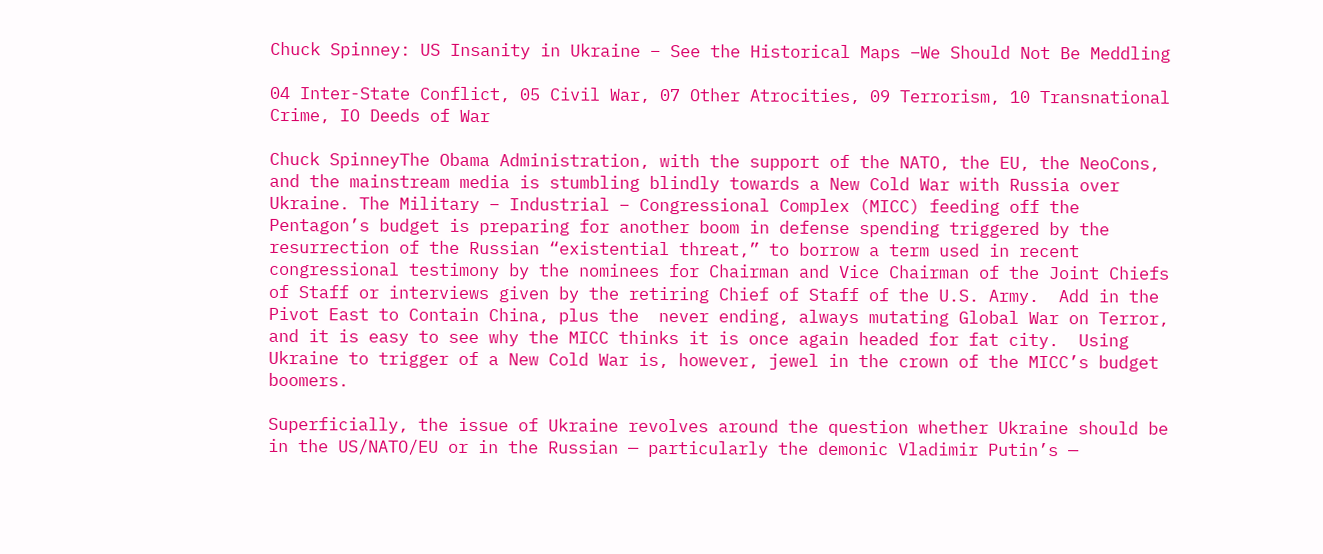Chuck Spinney: US Insanity in Ukraine – See the Historical Maps –We Should Not Be Meddling

04 Inter-State Conflict, 05 Civil War, 07 Other Atrocities, 09 Terrorism, 10 Transnational Crime, IO Deeds of War

Chuck SpinneyThe Obama Administration, with the support of the NATO, the EU, the NeoCons, and the mainstream media is stumbling blindly towards a New Cold War with Russia over Ukraine. The Military – Industrial – Congressional Complex (MICC) feeding off the Pentagon’s budget is preparing for another boom in defense spending triggered by the resurrection of the Russian “existential threat,” to borrow a term used in recent congressional testimony by the nominees for Chairman and Vice Chairman of the Joint Chiefs of Staff or interviews given by the retiring Chief of Staff of the U.S. Army.  Add in the Pivot East to Contain China, plus the  never ending, always mutating Global War on Terror, and it is easy to see why the MICC thinks it is once again headed for fat city.  Using Ukraine to trigger of a New Cold War is, however, jewel in the crown of the MICC’s budget boomers.

Superficially, the issue of Ukraine revolves around the question whether Ukraine should be in the US/NATO/EU or in the Russian — particularly the demonic Vladimir Putin’s —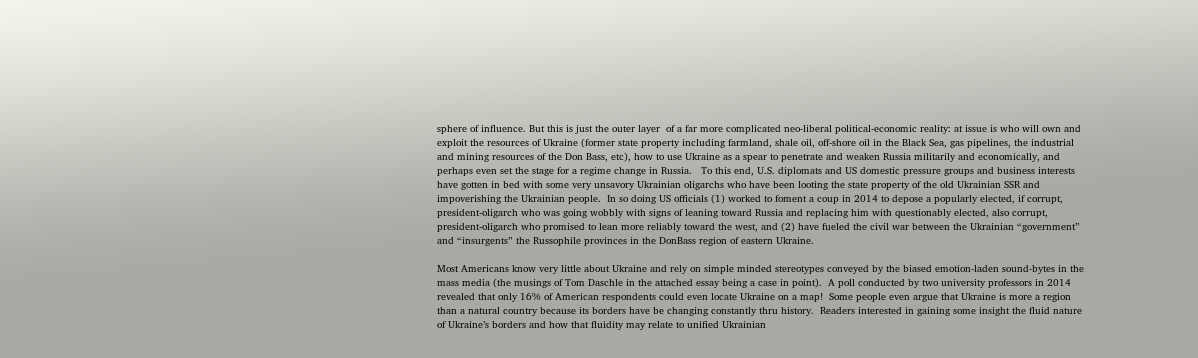sphere of influence. But this is just the outer layer  of a far more complicated neo-liberal political-economic reality: at issue is who will own and exploit the resources of Ukraine (former state property including farmland, shale oil, off-shore oil in the Black Sea, gas pipelines, the industrial and mining resources of the Don Bass, etc), how to use Ukraine as a spear to penetrate and weaken Russia militarily and economically, and perhaps even set the stage for a regime change in Russia.   To this end, U.S. diplomats and US domestic pressure groups and business interests have gotten in bed with some very unsavory Ukrainian oligarchs who have been looting the state property of the old Ukrainian SSR and impoverishing the Ukrainian people.  In so doing US officials (1) worked to foment a coup in 2014 to depose a popularly elected, if corrupt, president-oligarch who was going wobbly with signs of leaning toward Russia and replacing him with questionably elected, also corrupt, president-oligarch who promised to lean more reliably toward the west, and (2) have fueled the civil war between the Ukrainian “government” and “insurgents” the Russophile provinces in the DonBass region of eastern Ukraine.

Most Americans know very little about Ukraine and rely on simple minded stereotypes conveyed by the biased emotion-laden sound-bytes in the mass media (the musings of Tom Daschle in the attached essay being a case in point).  A poll conducted by two university professors in 2014 revealed that only 16% of American respondents could even locate Ukraine on a map!  Some people even argue that Ukraine is more a region than a natural country because its borders have be changing constantly thru history.  Readers interested in gaining some insight the fluid nature of Ukraine’s borders and how that fluidity may relate to unified Ukrainian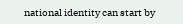national identity can start by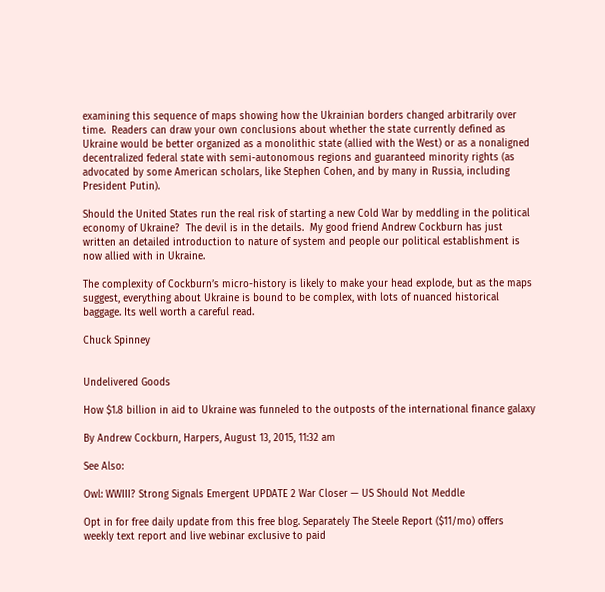examining this sequence of maps showing how the Ukrainian borders changed arbitrarily over time.  Readers can draw your own conclusions about whether the state currently defined as Ukraine would be better organized as a monolithic state (allied with the West) or as a nonaligned decentralized federal state with semi-autonomous regions and guaranteed minority rights (as advocated by some American scholars, like Stephen Cohen, and by many in Russia, including President Putin).

Should the United States run the real risk of starting a new Cold War by meddling in the political economy of Ukraine?  The devil is in the details.  My good friend Andrew Cockburn has just written an detailed introduction to nature of system and people our political establishment is now allied with in Ukraine.

The complexity of Cockburn’s micro-history is likely to make your head explode, but as the maps suggest, everything about Ukraine is bound to be complex, with lots of nuanced historical baggage. Its well worth a careful read.

Chuck Spinney


Undelivered Goods

How $1.8 billion in aid to Ukraine was funneled to the outposts of the international finance galaxy

By Andrew Cockburn, Harpers, August 13, 2015, 11:32 am

See Also:

Owl: WWIII? Strong Signals Emergent UPDATE 2 War Closer — US Should Not Meddle

Opt in for free daily update from this free blog. Separately The Steele Report ($11/mo) offers weekly text report and live webinar exclusive to paid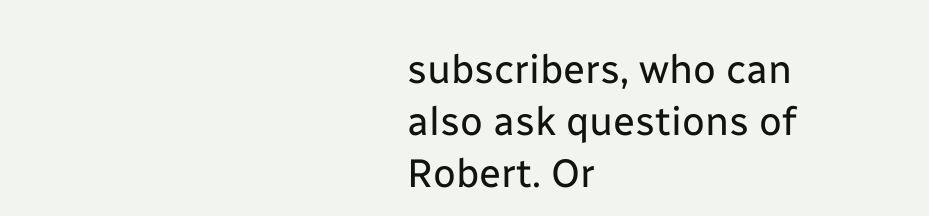subscribers, who can also ask questions of Robert. Or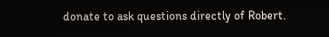donate to ask questions directly of Robert.